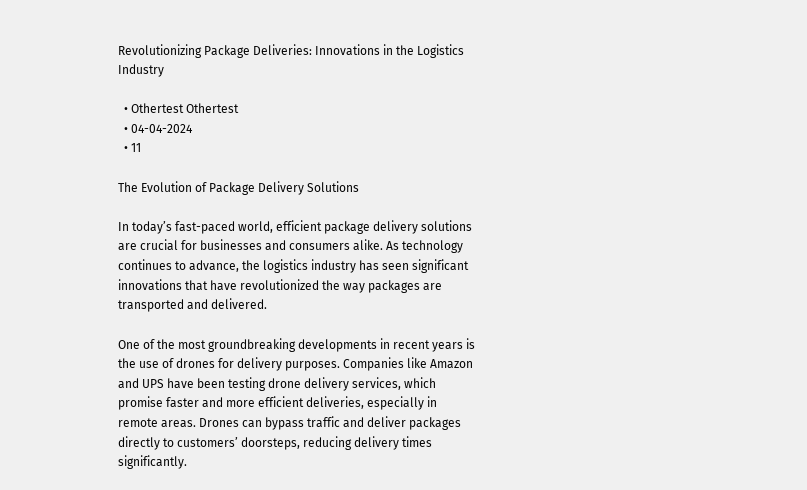Revolutionizing Package Deliveries: Innovations in the Logistics Industry

  • Othertest Othertest
  • 04-04-2024
  • 11

The Evolution of Package Delivery Solutions

In today’s fast-paced world, efficient package delivery solutions are crucial for businesses and consumers alike. As technology continues to advance, the logistics industry has seen significant innovations that have revolutionized the way packages are transported and delivered.

One of the most groundbreaking developments in recent years is the use of drones for delivery purposes. Companies like Amazon and UPS have been testing drone delivery services, which promise faster and more efficient deliveries, especially in remote areas. Drones can bypass traffic and deliver packages directly to customers’ doorsteps, reducing delivery times significantly.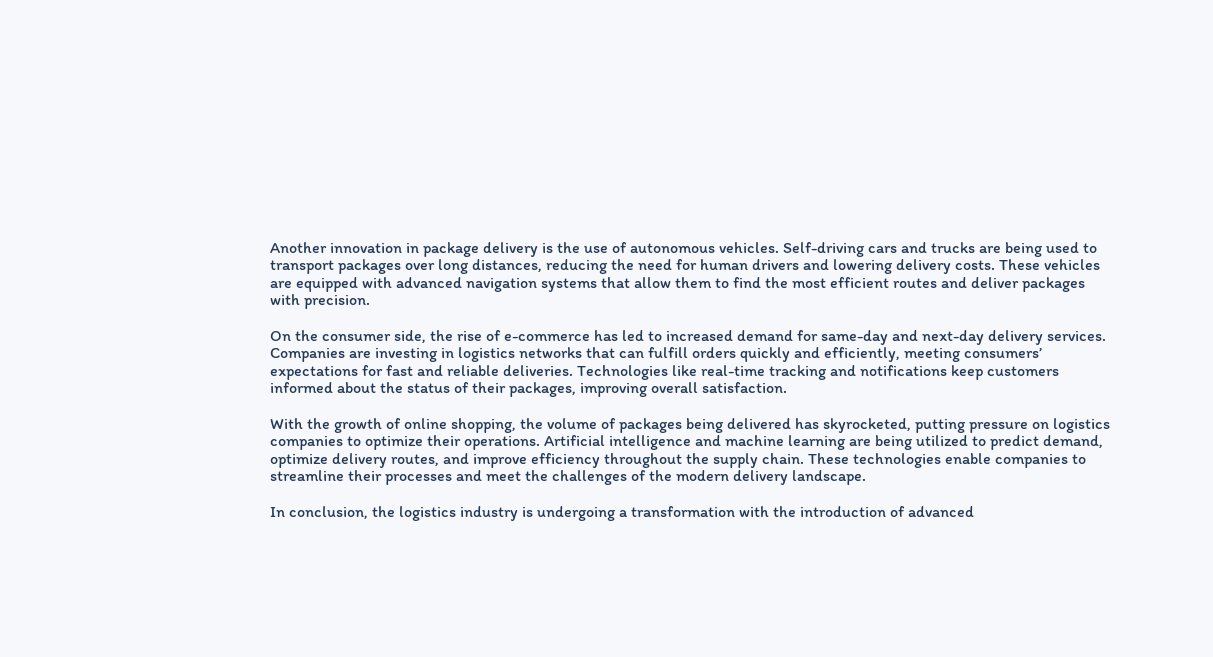Another innovation in package delivery is the use of autonomous vehicles. Self-driving cars and trucks are being used to transport packages over long distances, reducing the need for human drivers and lowering delivery costs. These vehicles are equipped with advanced navigation systems that allow them to find the most efficient routes and deliver packages with precision.

On the consumer side, the rise of e-commerce has led to increased demand for same-day and next-day delivery services. Companies are investing in logistics networks that can fulfill orders quickly and efficiently, meeting consumers’ expectations for fast and reliable deliveries. Technologies like real-time tracking and notifications keep customers informed about the status of their packages, improving overall satisfaction.

With the growth of online shopping, the volume of packages being delivered has skyrocketed, putting pressure on logistics companies to optimize their operations. Artificial intelligence and machine learning are being utilized to predict demand, optimize delivery routes, and improve efficiency throughout the supply chain. These technologies enable companies to streamline their processes and meet the challenges of the modern delivery landscape.

In conclusion, the logistics industry is undergoing a transformation with the introduction of advanced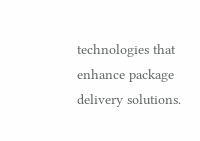technologies that enhance package delivery solutions.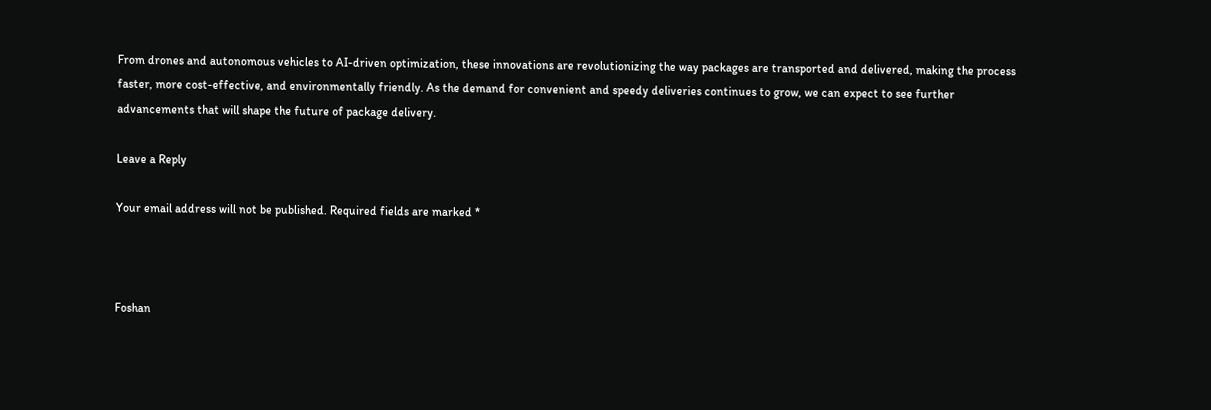From drones and autonomous vehicles to AI-driven optimization, these innovations are revolutionizing the way packages are transported and delivered, making the process faster, more cost-effective, and environmentally friendly. As the demand for convenient and speedy deliveries continues to grow, we can expect to see further advancements that will shape the future of package delivery.

Leave a Reply

Your email address will not be published. Required fields are marked *



Foshan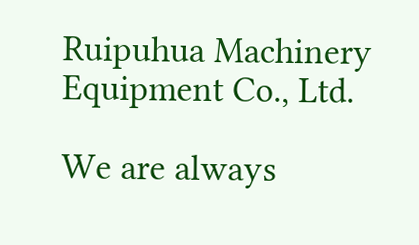Ruipuhua Machinery Equipment Co., Ltd.

We are always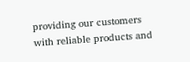providing our customers with reliable products and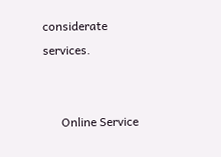considerate services.


      Online Service